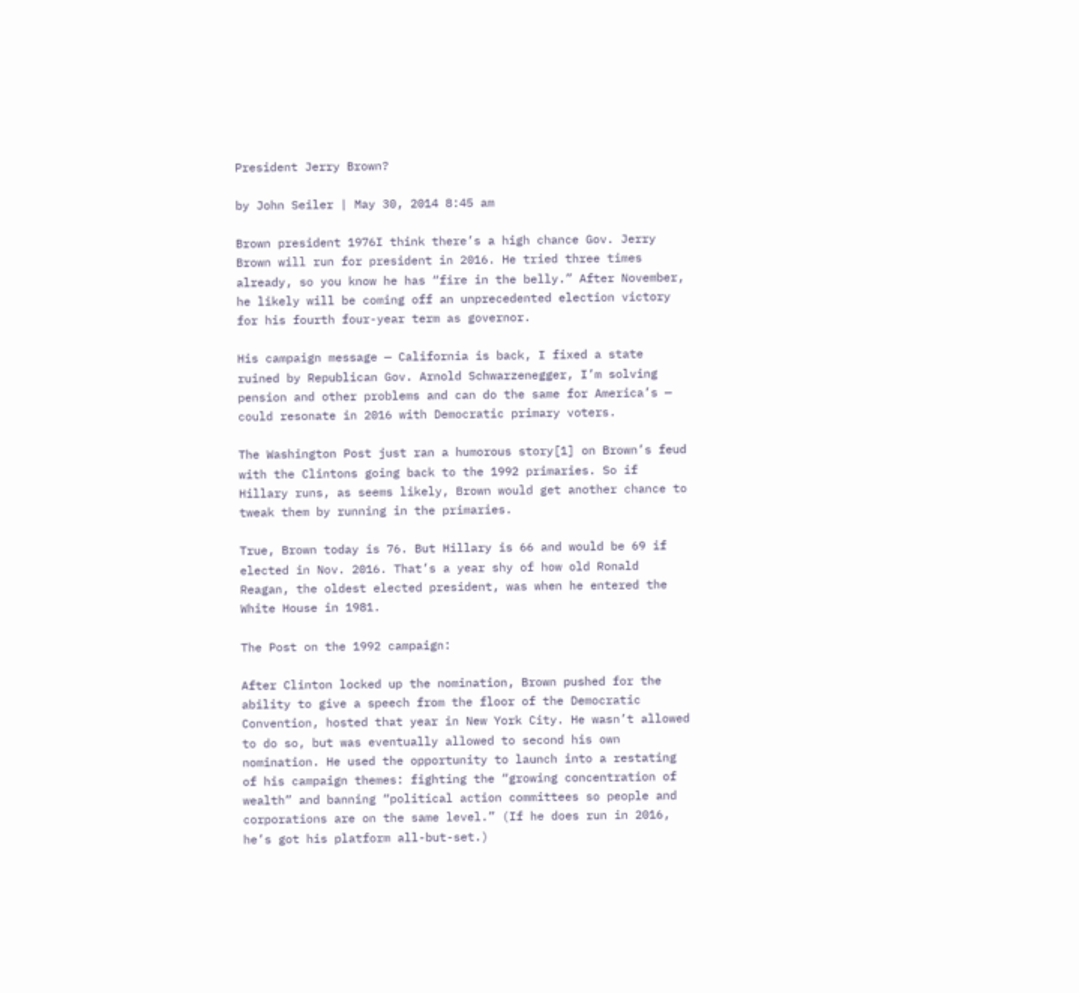President Jerry Brown?

by John Seiler | May 30, 2014 8:45 am

Brown president 1976I think there’s a high chance Gov. Jerry Brown will run for president in 2016. He tried three times already, so you know he has “fire in the belly.” After November, he likely will be coming off an unprecedented election victory for his fourth four-year term as governor.

His campaign message — California is back, I fixed a state ruined by Republican Gov. Arnold Schwarzenegger, I’m solving pension and other problems and can do the same for America’s — could resonate in 2016 with Democratic primary voters.

The Washington Post just ran a humorous story[1] on Brown’s feud with the Clintons going back to the 1992 primaries. So if Hillary runs, as seems likely, Brown would get another chance to tweak them by running in the primaries.

True, Brown today is 76. But Hillary is 66 and would be 69 if elected in Nov. 2016. That’s a year shy of how old Ronald Reagan, the oldest elected president, was when he entered the White House in 1981.

The Post on the 1992 campaign:

After Clinton locked up the nomination, Brown pushed for the ability to give a speech from the floor of the Democratic Convention, hosted that year in New York City. He wasn’t allowed to do so, but was eventually allowed to second his own nomination. He used the opportunity to launch into a restating of his campaign themes: fighting the “growing concentration of wealth” and banning “political action committees so people and corporations are on the same level.” (If he does run in 2016, he’s got his platform all-but-set.)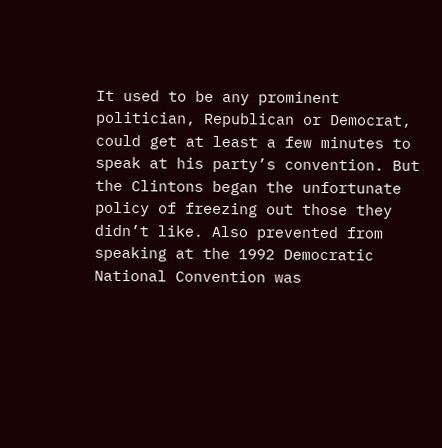It used to be any prominent politician, Republican or Democrat, could get at least a few minutes to speak at his party’s convention. But the Clintons began the unfortunate policy of freezing out those they didn’t like. Also prevented from speaking at the 1992 Democratic National Convention was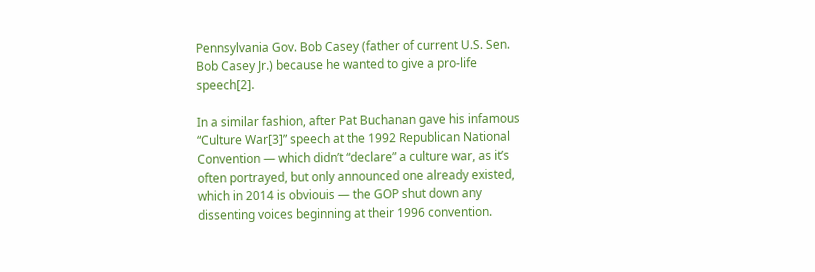Pennsylvania Gov. Bob Casey (father of current U.S. Sen. Bob Casey Jr.) because he wanted to give a pro-life speech[2].

In a similar fashion, after Pat Buchanan gave his infamous “Culture War[3]” speech at the 1992 Republican National Convention — which didn’t “declare” a culture war, as it’s often portrayed, but only announced one already existed, which in 2014 is obviouis — the GOP shut down any dissenting voices beginning at their 1996 convention.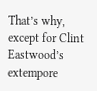That’s why, except for Clint Eastwood’s extempore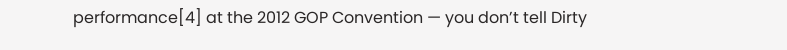performance[4] at the 2012 GOP Convention — you don’t tell Dirty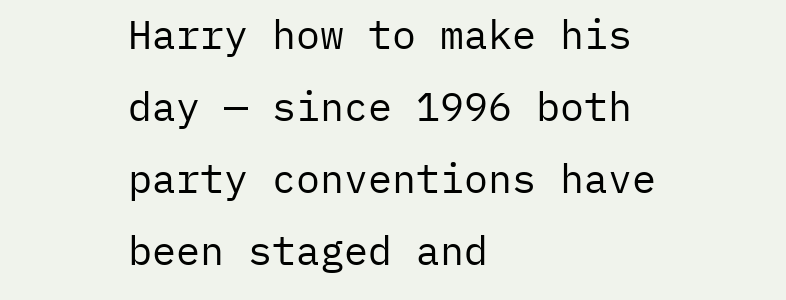Harry how to make his day — since 1996 both party conventions have been staged and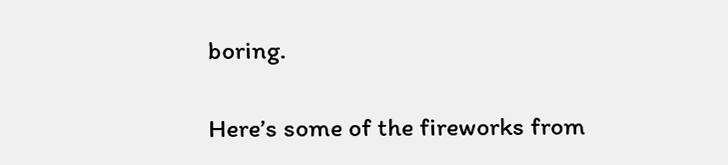boring.

Here’s some of the fireworks from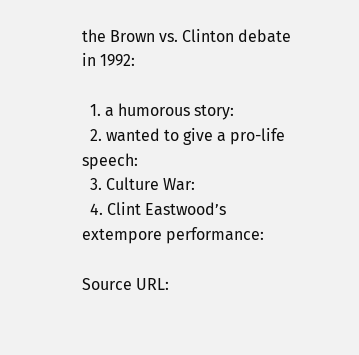the Brown vs. Clinton debate in 1992:

  1. a humorous story:
  2. wanted to give a pro-life speech:
  3. Culture War:
  4. Clint Eastwood’s extempore performance:

Source URL: